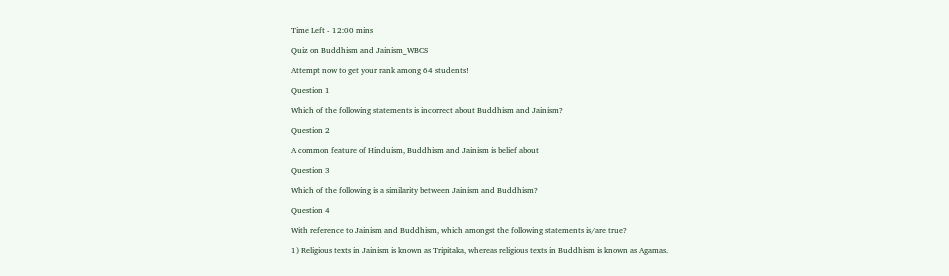Time Left - 12:00 mins

Quiz on Buddhism and Jainism_WBCS

Attempt now to get your rank among 64 students!

Question 1

Which of the following statements is incorrect about Buddhism and Jainism?

Question 2

A common feature of Hinduism, Buddhism and Jainism is belief about

Question 3

Which of the following is a similarity between Jainism and Buddhism?

Question 4

With reference to Jainism and Buddhism, which amongst the following statements is/are true?

1) Religious texts in Jainism is known as Tripitaka, whereas religious texts in Buddhism is known as Agamas.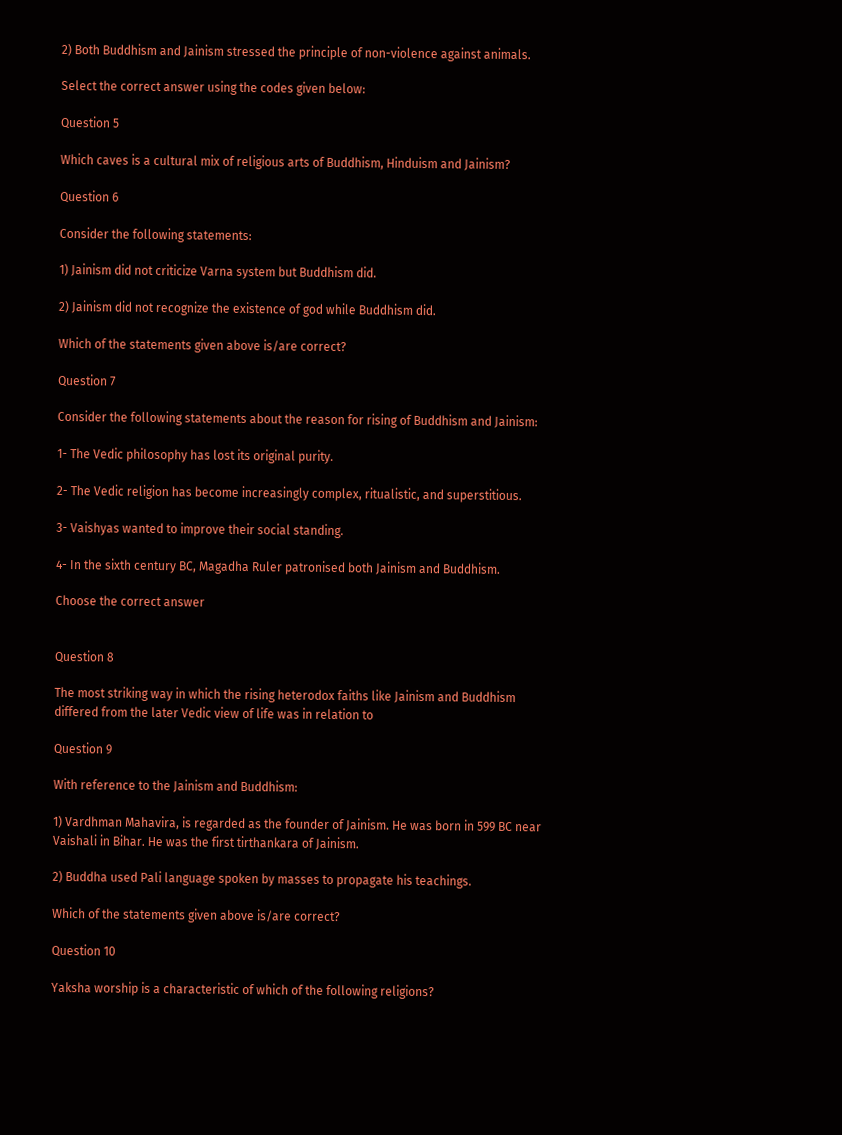2) Both Buddhism and Jainism stressed the principle of non-violence against animals.

Select the correct answer using the codes given below:

Question 5

Which caves is a cultural mix of religious arts of Buddhism, Hinduism and Jainism?

Question 6

Consider the following statements:

1) Jainism did not criticize Varna system but Buddhism did.

2) Jainism did not recognize the existence of god while Buddhism did.

Which of the statements given above is/are correct?

Question 7

Consider the following statements about the reason for rising of Buddhism and Jainism:

1- The Vedic philosophy has lost its original purity.

2- The Vedic religion has become increasingly complex, ritualistic, and superstitious.

3- Vaishyas wanted to improve their social standing.

4- In the sixth century BC, Magadha Ruler patronised both Jainism and Buddhism.

Choose the correct answer


Question 8

The most striking way in which the rising heterodox faiths like Jainism and Buddhism differed from the later Vedic view of life was in relation to

Question 9

With reference to the Jainism and Buddhism:

1) Vardhman Mahavira, is regarded as the founder of Jainism. He was born in 599 BC near Vaishali in Bihar. He was the first tirthankara of Jainism.

2) Buddha used Pali language spoken by masses to propagate his teachings.

Which of the statements given above is/are correct?

Question 10

Yaksha worship is a characteristic of which of the following religions?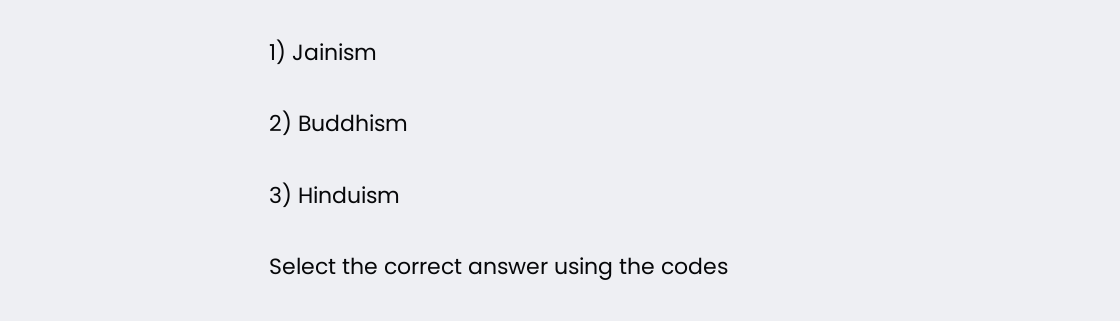1) Jainism

2) Buddhism

3) Hinduism

Select the correct answer using the codes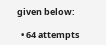given below:

  • 64 attempts